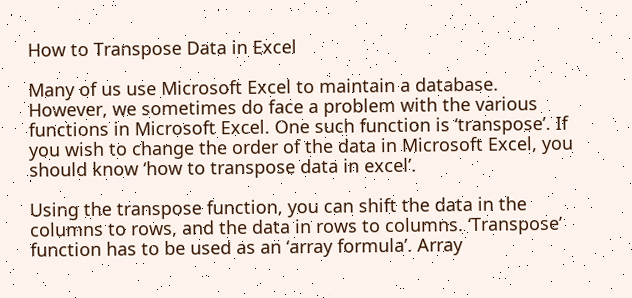How to Transpose Data in Excel

Many of us use Microsoft Excel to maintain a database. However, we sometimes do face a problem with the various functions in Microsoft Excel. One such function is ‘transpose’. If you wish to change the order of the data in Microsoft Excel, you should know ‘how to transpose data in excel’.

Using the transpose function, you can shift the data in the columns to rows, and the data in rows to columns. ‘Transpose’ function has to be used as an ‘array formula’. Array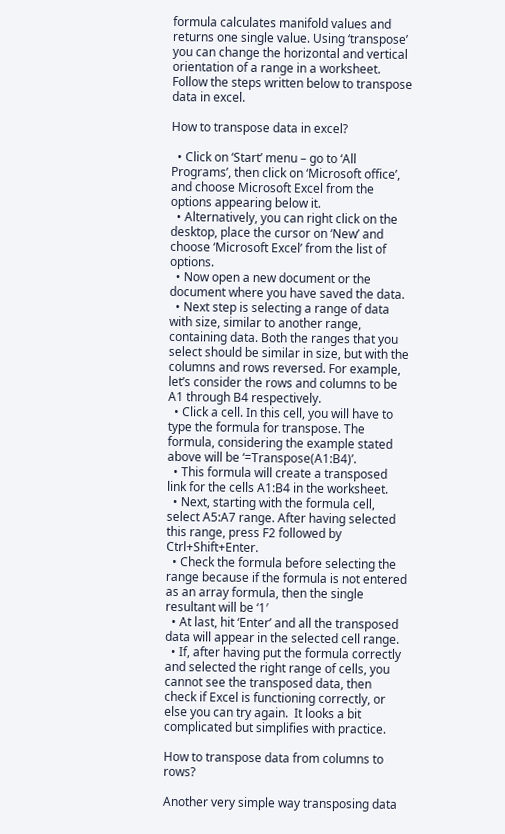formula calculates manifold values and returns one single value. Using ‘transpose’ you can change the horizontal and vertical orientation of a range in a worksheet. Follow the steps written below to transpose data in excel.

How to transpose data in excel?

  • Click on ‘Start’ menu – go to ‘All Programs’, then click on ‘Microsoft office’, and choose Microsoft Excel from the options appearing below it.
  • Alternatively, you can right click on the desktop, place the cursor on ‘New’ and choose ‘Microsoft Excel’ from the list of options.
  • Now open a new document or the document where you have saved the data.
  • Next step is selecting a range of data with size, similar to another range, containing data. Both the ranges that you select should be similar in size, but with the columns and rows reversed. For example, let’s consider the rows and columns to be A1 through B4 respectively.
  • Click a cell. In this cell, you will have to type the formula for transpose. The formula, considering the example stated above will be ‘=Transpose(A1:B4)’.
  • This formula will create a transposed link for the cells A1:B4 in the worksheet.
  • Next, starting with the formula cell, select A5:A7 range. After having selected this range, press F2 followed by Ctrl+Shift+Enter.
  • Check the formula before selecting the range because if the formula is not entered as an array formula, then the single resultant will be ‘1′
  • At last, hit ‘Enter’ and all the transposed data will appear in the selected cell range.
  • If, after having put the formula correctly and selected the right range of cells, you cannot see the transposed data, then check if Excel is functioning correctly, or else you can try again.  It looks a bit complicated but simplifies with practice.

How to transpose data from columns to rows?

Another very simple way transposing data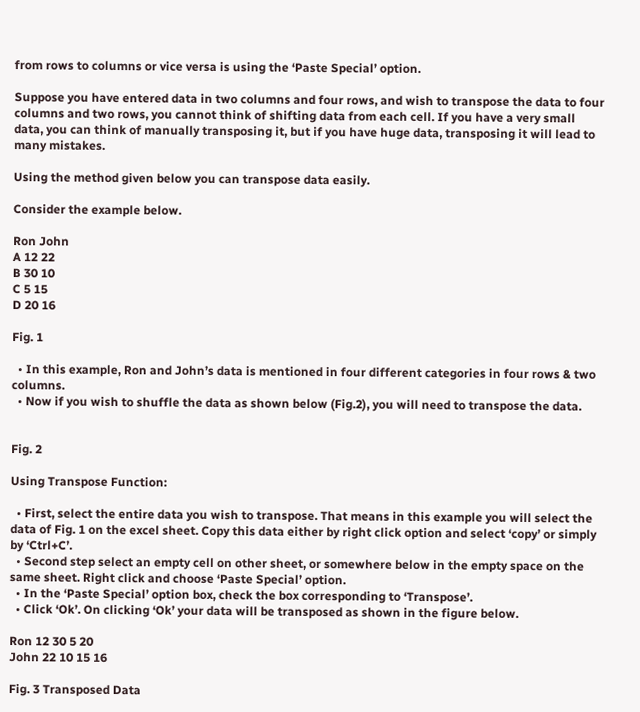from rows to columns or vice versa is using the ‘Paste Special’ option.

Suppose you have entered data in two columns and four rows, and wish to transpose the data to four columns and two rows, you cannot think of shifting data from each cell. If you have a very small data, you can think of manually transposing it, but if you have huge data, transposing it will lead to many mistakes.

Using the method given below you can transpose data easily.

Consider the example below.

Ron John
A 12 22
B 30 10
C 5 15
D 20 16

Fig. 1

  • In this example, Ron and John’s data is mentioned in four different categories in four rows & two columns.
  • Now if you wish to shuffle the data as shown below (Fig.2), you will need to transpose the data.


Fig. 2

Using Transpose Function:

  • First, select the entire data you wish to transpose. That means in this example you will select the data of Fig. 1 on the excel sheet. Copy this data either by right click option and select ‘copy’ or simply by ‘Ctrl+C’.
  • Second step select an empty cell on other sheet, or somewhere below in the empty space on the same sheet. Right click and choose ‘Paste Special’ option.
  • In the ‘Paste Special’ option box, check the box corresponding to ‘Transpose’.
  • Click ‘Ok’. On clicking ‘Ok’ your data will be transposed as shown in the figure below.

Ron 12 30 5 20
John 22 10 15 16

Fig. 3 Transposed Data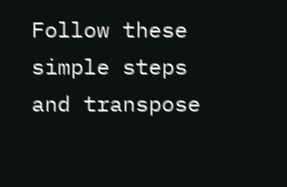Follow these simple steps and transpose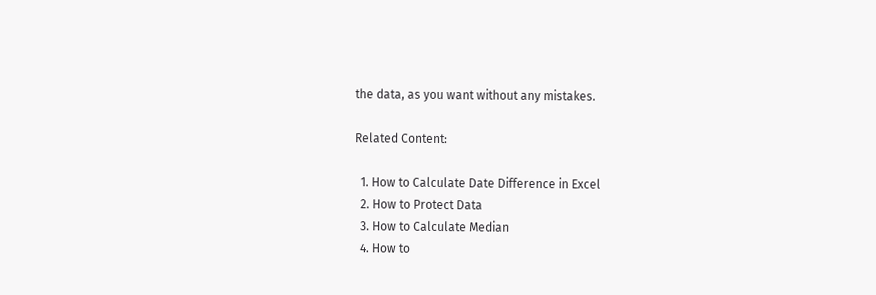the data, as you want without any mistakes.

Related Content:

  1. How to Calculate Date Difference in Excel
  2. How to Protect Data
  3. How to Calculate Median
  4. How to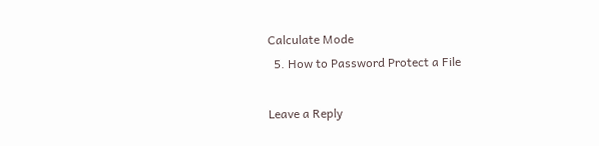Calculate Mode
  5. How to Password Protect a File

Leave a Reply